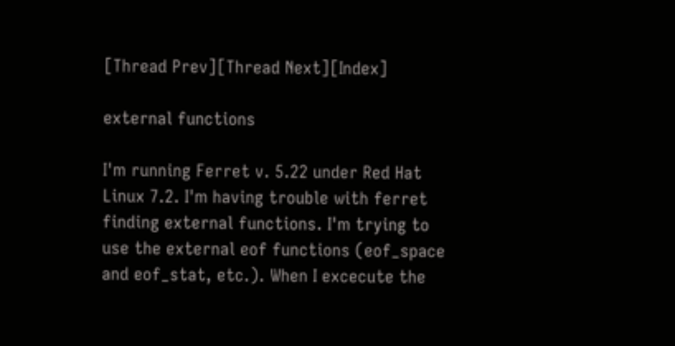[Thread Prev][Thread Next][Index]

external functions

I'm running Ferret v. 5.22 under Red Hat Linux 7.2. I'm having trouble with ferret finding external functions. I'm trying to use the external eof functions (eof_space and eof_stat, etc.). When I excecute the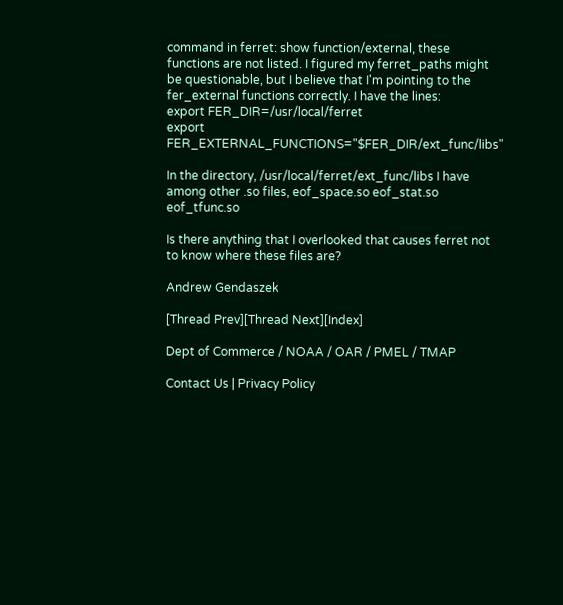command in ferret: show function/external, these functions are not listed. I figured my ferret_paths might be questionable, but I believe that I'm pointing to the fer_external functions correctly. I have the lines:
export FER_DIR=/usr/local/ferret
export FER_EXTERNAL_FUNCTIONS="$FER_DIR/ext_func/libs"

In the directory, /usr/local/ferret/ext_func/libs I have among other .so files, eof_space.so eof_stat.so eof_tfunc.so

Is there anything that I overlooked that causes ferret not to know where these files are?

Andrew Gendaszek

[Thread Prev][Thread Next][Index]

Dept of Commerce / NOAA / OAR / PMEL / TMAP

Contact Us | Privacy Policy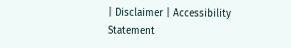| Disclaimer | Accessibility Statement